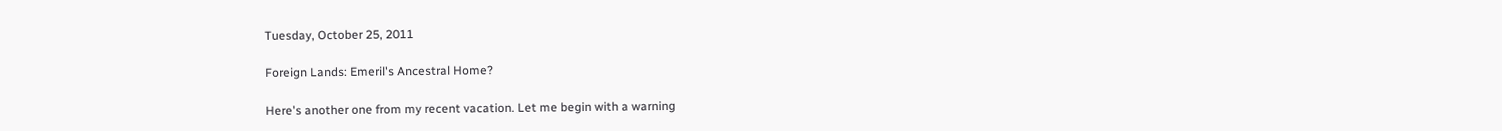Tuesday, October 25, 2011

Foreign Lands: Emeril's Ancestral Home?

Here's another one from my recent vacation. Let me begin with a warning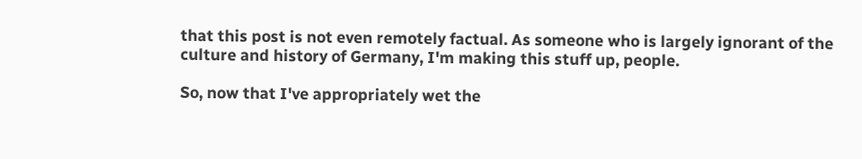that this post is not even remotely factual. As someone who is largely ignorant of the culture and history of Germany, I'm making this stuff up, people.

So, now that I've appropriately wet the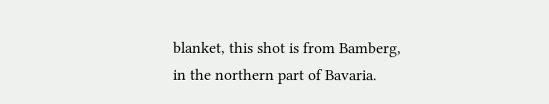blanket, this shot is from Bamberg, in the northern part of Bavaria.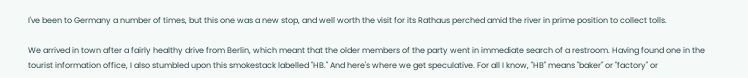I've been to Germany a number of times, but this one was a new stop, and well worth the visit for its Rathaus perched amid the river in prime position to collect tolls.

We arrived in town after a fairly healthy drive from Berlin, which meant that the older members of the party went in immediate search of a restroom. Having found one in the tourist information office, I also stumbled upon this smokestack labelled "HB." And here's where we get speculative. For all I know, "HB" means "baker" or "factory" or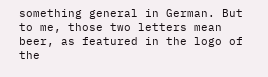something general in German. But to me, those two letters mean beer, as featured in the logo of the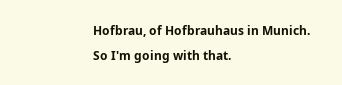Hofbrau, of Hofbrauhaus in Munich. So I'm going with that.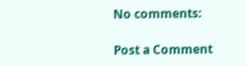No comments:

Post a Comment